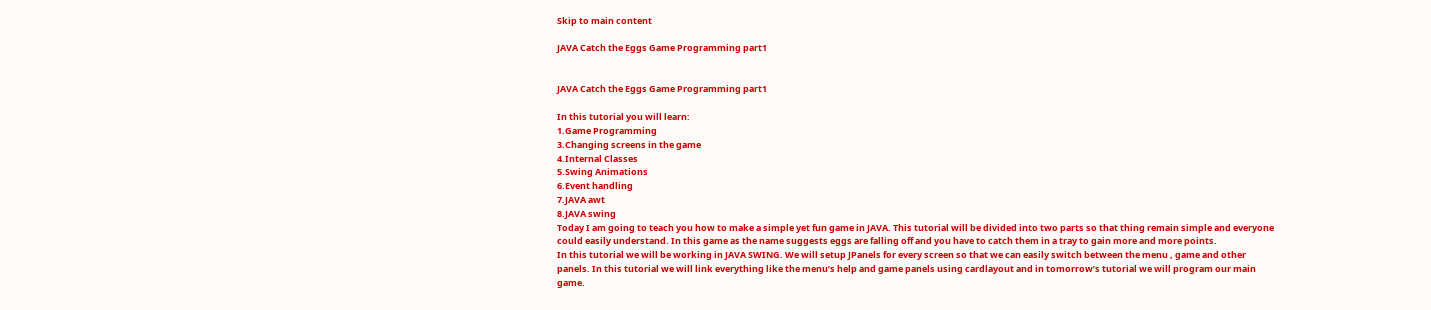Skip to main content

JAVA Catch the Eggs Game Programming part1


JAVA Catch the Eggs Game Programming part1

In this tutorial you will learn:
1.Game Programming
3.Changing screens in the game
4.Internal Classes
5.Swing Animations
6.Event handling
7.JAVA awt
8.JAVA swing
Today I am going to teach you how to make a simple yet fun game in JAVA. This tutorial will be divided into two parts so that thing remain simple and everyone could easily understand. In this game as the name suggests eggs are falling off and you have to catch them in a tray to gain more and more points.
In this tutorial we will be working in JAVA SWING. We will setup JPanels for every screen so that we can easily switch between the menu , game and other panels. In this tutorial we will link everything like the menu’s help and game panels using cardlayout and in tomorrow’s tutorial we will program our main game.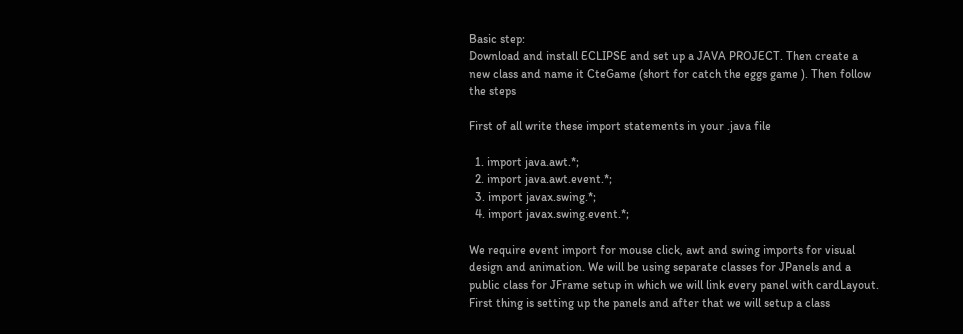Basic step:
Download and install ECLIPSE and set up a JAVA PROJECT. Then create a new class and name it CteGame (short for catch the eggs game ). Then follow the steps

First of all write these import statements in your .java file

  1. import java.awt.*;
  2. import java.awt.event.*;
  3. import javax.swing.*;
  4. import javax.swing.event.*;

We require event import for mouse click, awt and swing imports for visual design and animation. We will be using separate classes for JPanels and a public class for JFrame setup in which we will link every panel with cardLayout. First thing is setting up the panels and after that we will setup a class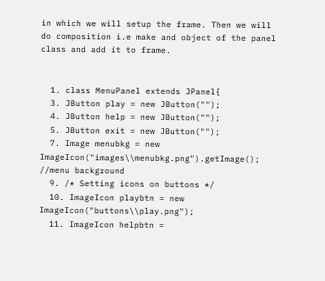in which we will setup the frame. Then we will do composition i.e make and object of the panel class and add it to frame.


  1. class MenuPanel extends JPanel{
  3. JButton play = new JButton("");
  4. JButton help = new JButton("");
  5. JButton exit = new JButton("");
  7. Image menubkg = new ImageIcon("images\\menubkg.png").getImage(); //menu background
  9. /* Setting icons on buttons */
  10. ImageIcon playbtn = new ImageIcon("buttons\\play.png");
  11. ImageIcon helpbtn =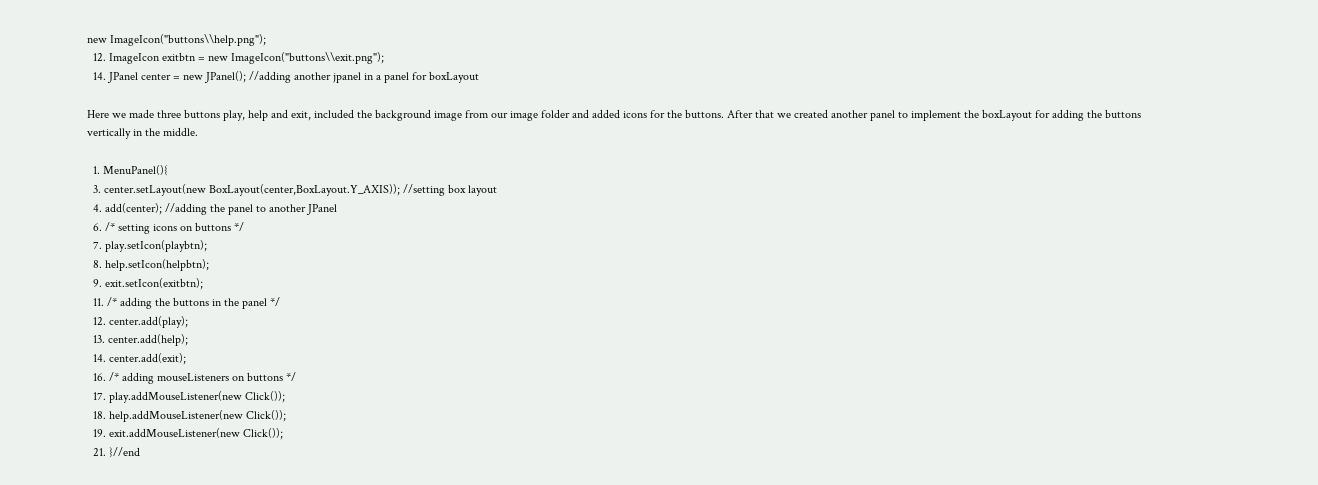new ImageIcon("buttons\\help.png");
  12. ImageIcon exitbtn = new ImageIcon("buttons\\exit.png");
  14. JPanel center = new JPanel(); //adding another jpanel in a panel for boxLayout

Here we made three buttons play, help and exit, included the background image from our image folder and added icons for the buttons. After that we created another panel to implement the boxLayout for adding the buttons vertically in the middle.

  1. MenuPanel(){
  3. center.setLayout(new BoxLayout(center,BoxLayout.Y_AXIS)); //setting box layout
  4. add(center); //adding the panel to another JPanel
  6. /* setting icons on buttons */
  7. play.setIcon(playbtn);
  8. help.setIcon(helpbtn);
  9. exit.setIcon(exitbtn);
  11. /* adding the buttons in the panel */
  12. center.add(play);
  13. center.add(help);
  14. center.add(exit);
  16. /* adding mouseListeners on buttons */
  17. play.addMouseListener(new Click());
  18. help.addMouseListener(new Click());
  19. exit.addMouseListener(new Click());
  21. }//end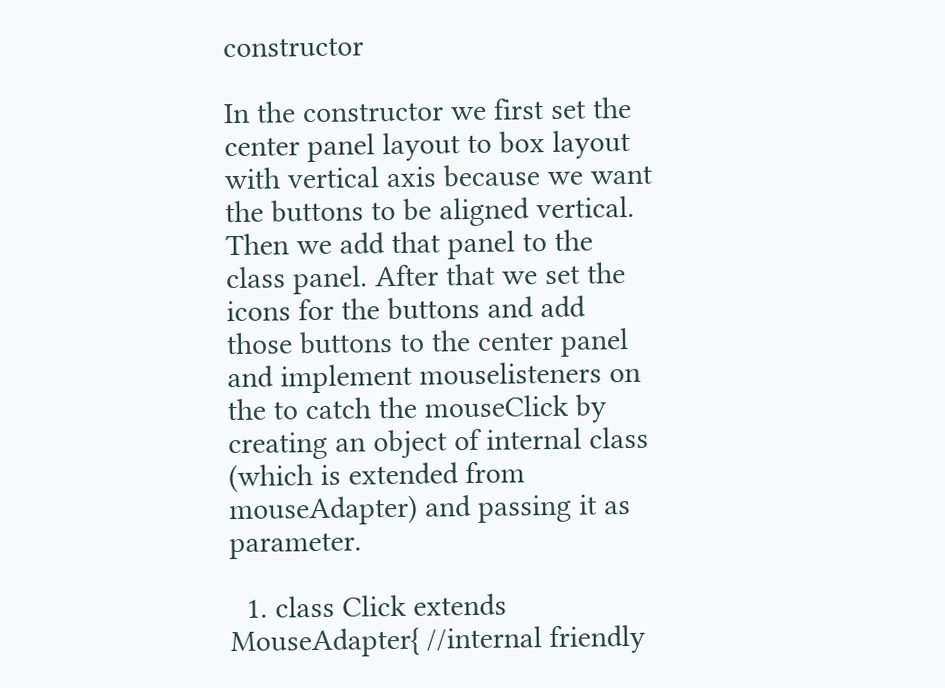constructor

In the constructor we first set the center panel layout to box layout with vertical axis because we want the buttons to be aligned vertical. Then we add that panel to the class panel. After that we set the icons for the buttons and add those buttons to the center panel and implement mouselisteners on the to catch the mouseClick by creating an object of internal class (which is extended from mouseAdapter) and passing it as parameter.

  1. class Click extends MouseAdapter{ //internal friendly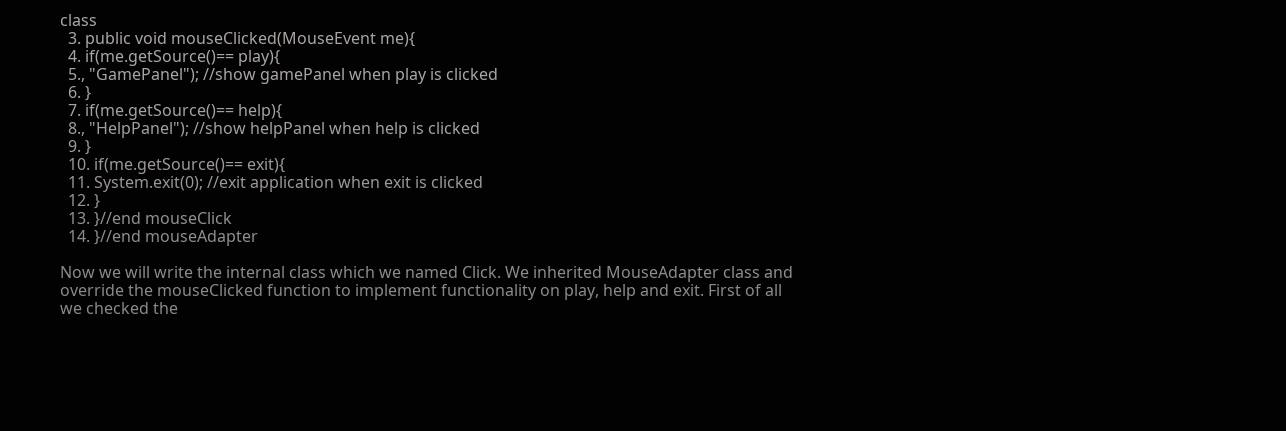class
  3. public void mouseClicked(MouseEvent me){
  4. if(me.getSource()== play){
  5., "GamePanel"); //show gamePanel when play is clicked
  6. }
  7. if(me.getSource()== help){
  8., "HelpPanel"); //show helpPanel when help is clicked
  9. }
  10. if(me.getSource()== exit){
  11. System.exit(0); //exit application when exit is clicked
  12. }
  13. }//end mouseClick
  14. }//end mouseAdapter

Now we will write the internal class which we named Click. We inherited MouseAdapter class and override the mouseClicked function to implement functionality on play, help and exit. First of all we checked the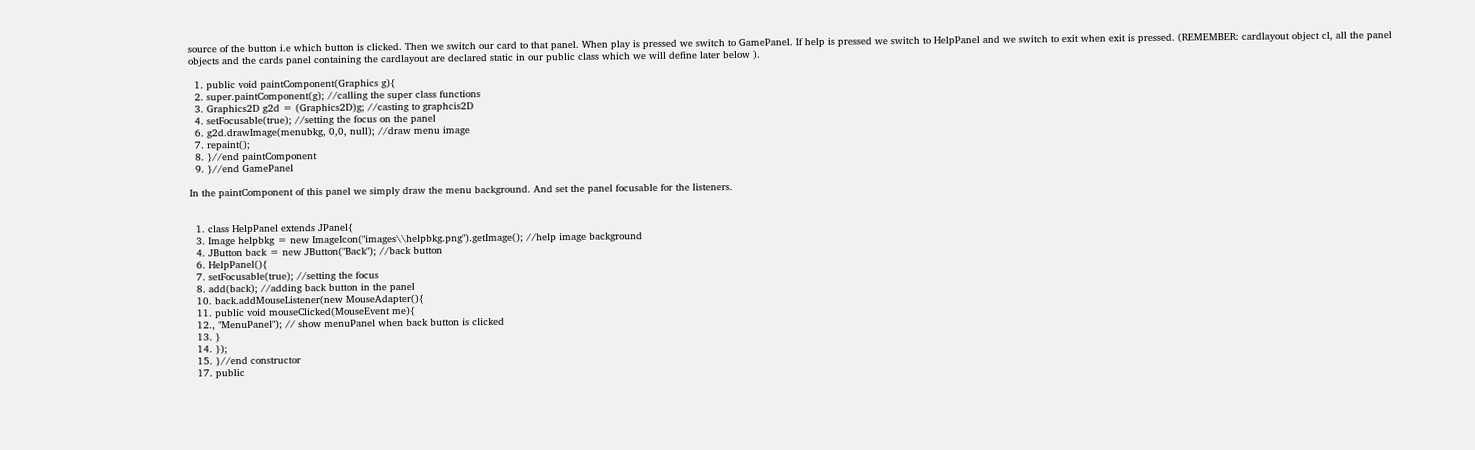source of the button i.e which button is clicked. Then we switch our card to that panel. When play is pressed we switch to GamePanel. If help is pressed we switch to HelpPanel and we switch to exit when exit is pressed. (REMEMBER: cardlayout object cl, all the panel objects and the cards panel containing the cardlayout are declared static in our public class which we will define later below ).

  1. public void paintComponent(Graphics g){
  2. super.paintComponent(g); //calling the super class functions
  3. Graphics2D g2d = (Graphics2D)g; //casting to graphcis2D
  4. setFocusable(true); //setting the focus on the panel
  6. g2d.drawImage(menubkg, 0,0, null); //draw menu image
  7. repaint();
  8. }//end paintComponent
  9. }//end GamePanel

In the paintComponent of this panel we simply draw the menu background. And set the panel focusable for the listeners.


  1. class HelpPanel extends JPanel{
  3. Image helpbkg = new ImageIcon("images\\helpbkg.png").getImage(); //help image background
  4. JButton back = new JButton("Back"); //back button
  6. HelpPanel(){
  7. setFocusable(true); //setting the focus
  8. add(back); //adding back button in the panel
  10. back.addMouseListener(new MouseAdapter(){
  11. public void mouseClicked(MouseEvent me){
  12., "MenuPanel"); // show menuPanel when back button is clicked
  13. }
  14. });
  15. }//end constructor
  17. public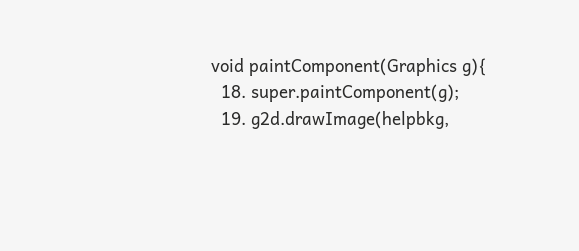void paintComponent(Graphics g){
  18. super.paintComponent(g);
  19. g2d.drawImage(helpbkg,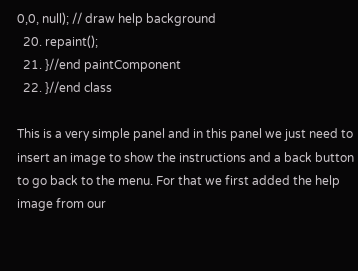0,0, null); // draw help background
  20. repaint();
  21. }//end paintComponent
  22. }//end class

This is a very simple panel and in this panel we just need to insert an image to show the instructions and a back button to go back to the menu. For that we first added the help image from our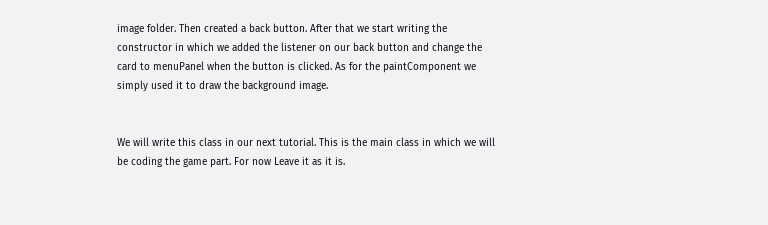image folder. Then created a back button. After that we start writing the constructor in which we added the listener on our back button and change the card to menuPanel when the button is clicked. As for the paintComponent we simply used it to draw the background image.


We will write this class in our next tutorial. This is the main class in which we will be coding the game part. For now Leave it as it is.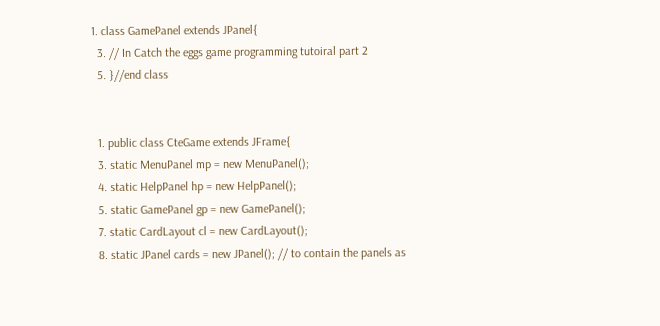1. class GamePanel extends JPanel{
  3. // In Catch the eggs game programming tutoiral part 2
  5. }//end class


  1. public class CteGame extends JFrame{
  3. static MenuPanel mp = new MenuPanel();
  4. static HelpPanel hp = new HelpPanel();
  5. static GamePanel gp = new GamePanel();
  7. static CardLayout cl = new CardLayout();
  8. static JPanel cards = new JPanel(); // to contain the panels as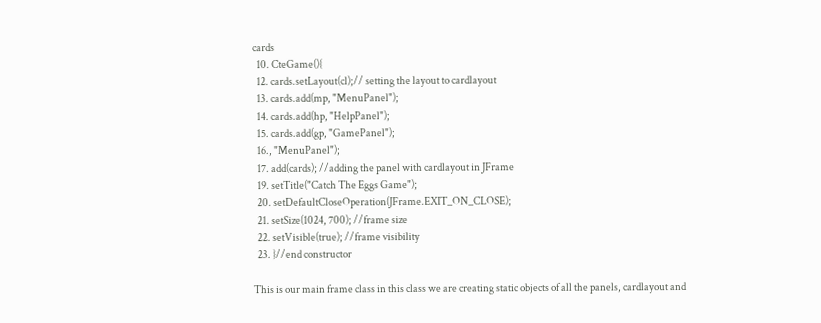cards
  10. CteGame(){
  12. cards.setLayout(cl);// setting the layout to cardlayout
  13. cards.add(mp, "MenuPanel");
  14. cards.add(hp, "HelpPanel");
  15. cards.add(gp, "GamePanel");
  16., "MenuPanel");
  17. add(cards); //adding the panel with cardlayout in JFrame
  19. setTitle("Catch The Eggs Game");
  20. setDefaultCloseOperation(JFrame.EXIT_ON_CLOSE);
  21. setSize(1024, 700); //frame size
  22. setVisible(true); //frame visibility
  23. }//end constructor

This is our main frame class in this class we are creating static objects of all the panels, cardlayout and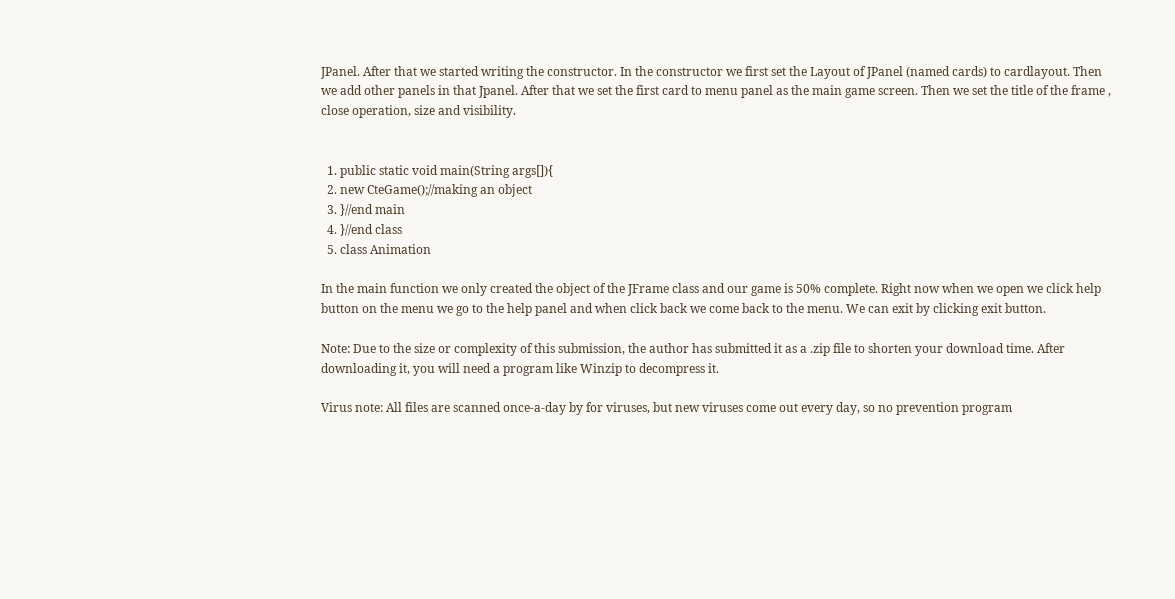JPanel. After that we started writing the constructor. In the constructor we first set the Layout of JPanel (named cards) to cardlayout. Then we add other panels in that Jpanel. After that we set the first card to menu panel as the main game screen. Then we set the title of the frame , close operation, size and visibility.


  1. public static void main(String args[]){
  2. new CteGame();//making an object
  3. }//end main
  4. }//end class
  5. class Animation

In the main function we only created the object of the JFrame class and our game is 50% complete. Right now when we open we click help button on the menu we go to the help panel and when click back we come back to the menu. We can exit by clicking exit button.

Note: Due to the size or complexity of this submission, the author has submitted it as a .zip file to shorten your download time. After downloading it, you will need a program like Winzip to decompress it.

Virus note: All files are scanned once-a-day by for viruses, but new viruses come out every day, so no prevention program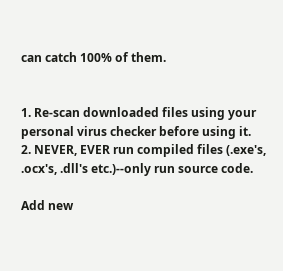can catch 100% of them.


1. Re-scan downloaded files using your personal virus checker before using it.
2. NEVER, EVER run compiled files (.exe's, .ocx's, .dll's etc.)--only run source code.

Add new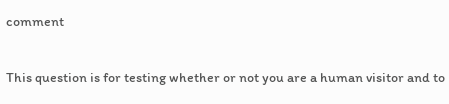comment

This question is for testing whether or not you are a human visitor and to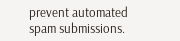prevent automated spam submissions.